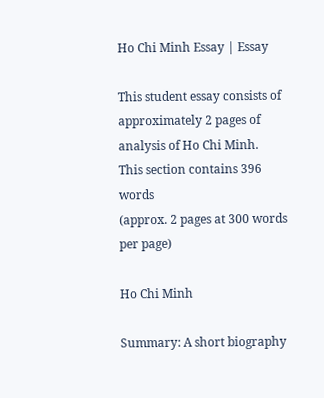Ho Chi Minh Essay | Essay

This student essay consists of approximately 2 pages of analysis of Ho Chi Minh.
This section contains 396 words
(approx. 2 pages at 300 words per page)

Ho Chi Minh

Summary: A short biography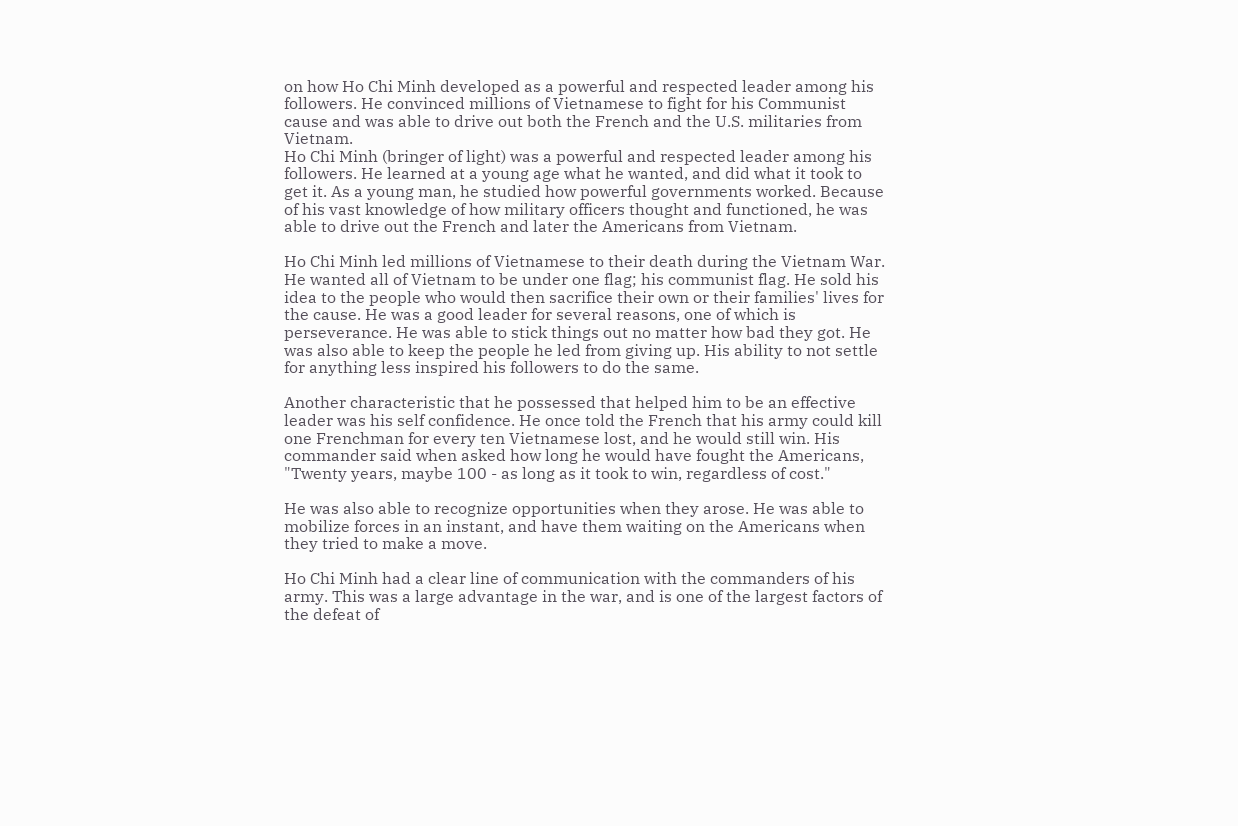on how Ho Chi Minh developed as a powerful and respected leader among his followers. He convinced millions of Vietnamese to fight for his Communist cause and was able to drive out both the French and the U.S. militaries from Vietnam.
Ho Chi Minh (bringer of light) was a powerful and respected leader among his followers. He learned at a young age what he wanted, and did what it took to get it. As a young man, he studied how powerful governments worked. Because of his vast knowledge of how military officers thought and functioned, he was able to drive out the French and later the Americans from Vietnam.

Ho Chi Minh led millions of Vietnamese to their death during the Vietnam War. He wanted all of Vietnam to be under one flag; his communist flag. He sold his idea to the people who would then sacrifice their own or their families' lives for the cause. He was a good leader for several reasons, one of which is perseverance. He was able to stick things out no matter how bad they got. He was also able to keep the people he led from giving up. His ability to not settle for anything less inspired his followers to do the same.

Another characteristic that he possessed that helped him to be an effective leader was his self confidence. He once told the French that his army could kill one Frenchman for every ten Vietnamese lost, and he would still win. His commander said when asked how long he would have fought the Americans, "Twenty years, maybe 100 - as long as it took to win, regardless of cost."

He was also able to recognize opportunities when they arose. He was able to mobilize forces in an instant, and have them waiting on the Americans when they tried to make a move.

Ho Chi Minh had a clear line of communication with the commanders of his army. This was a large advantage in the war, and is one of the largest factors of the defeat of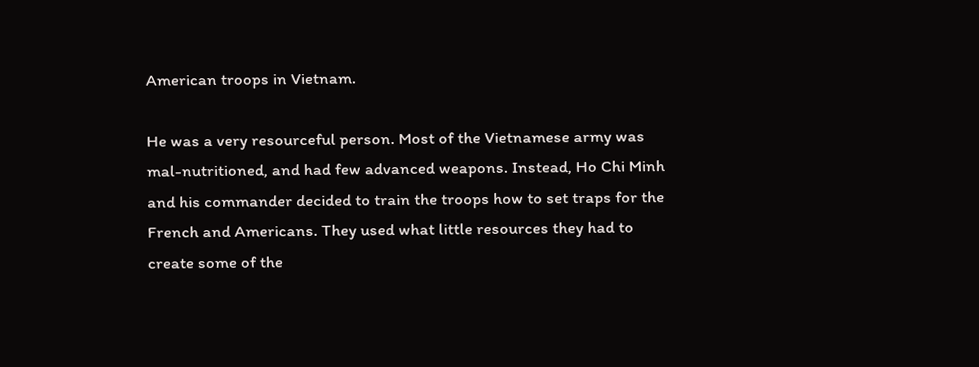American troops in Vietnam.

He was a very resourceful person. Most of the Vietnamese army was mal-nutritioned, and had few advanced weapons. Instead, Ho Chi Minh and his commander decided to train the troops how to set traps for the French and Americans. They used what little resources they had to create some of the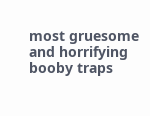most gruesome and horrifying booby traps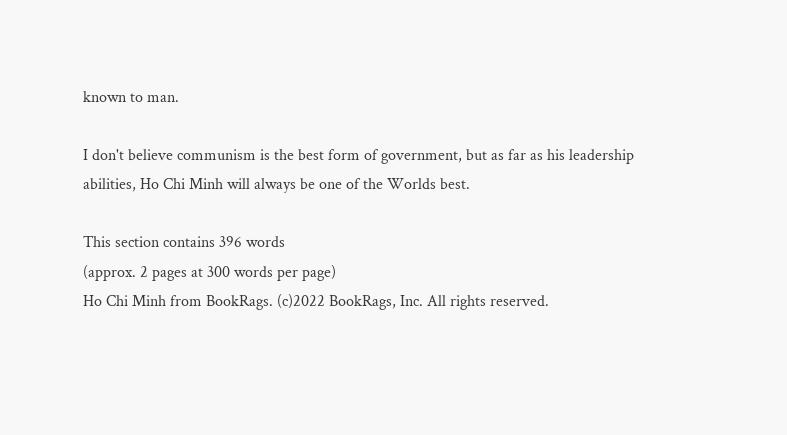known to man.

I don't believe communism is the best form of government, but as far as his leadership abilities, Ho Chi Minh will always be one of the Worlds best.

This section contains 396 words
(approx. 2 pages at 300 words per page)
Ho Chi Minh from BookRags. (c)2022 BookRags, Inc. All rights reserved.